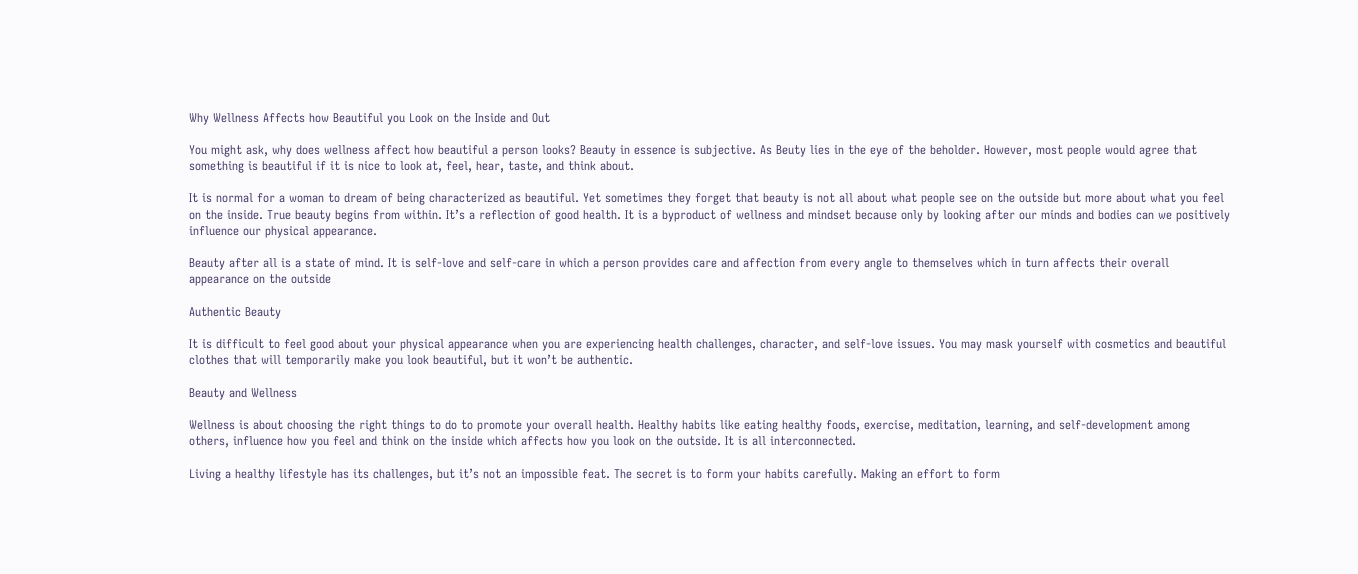Why Wellness Affects how Beautiful you Look on the Inside and Out

You might ask, why does wellness affect how beautiful a person looks? Beauty in essence is subjective. As Beuty lies in the eye of the beholder. However, most people would agree that something is beautiful if it is nice to look at, feel, hear, taste, and think about.

It is normal for a woman to dream of being characterized as beautiful. Yet sometimes they forget that beauty is not all about what people see on the outside but more about what you feel on the inside. True beauty begins from within. It’s a reflection of good health. It is a byproduct of wellness and mindset because only by looking after our minds and bodies can we positively influence our physical appearance.

Beauty after all is a state of mind. It is self-love and self-care in which a person provides care and affection from every angle to themselves which in turn affects their overall appearance on the outside

Authentic Beauty

It is difficult to feel good about your physical appearance when you are experiencing health challenges, character, and self-love issues. You may mask yourself with cosmetics and beautiful clothes that will temporarily make you look beautiful, but it won’t be authentic.

Beauty and Wellness

Wellness is about choosing the right things to do to promote your overall health. Healthy habits like eating healthy foods, exercise, meditation, learning, and self-development among others, influence how you feel and think on the inside which affects how you look on the outside. It is all interconnected.

Living a healthy lifestyle has its challenges, but it’s not an impossible feat. The secret is to form your habits carefully. Making an effort to form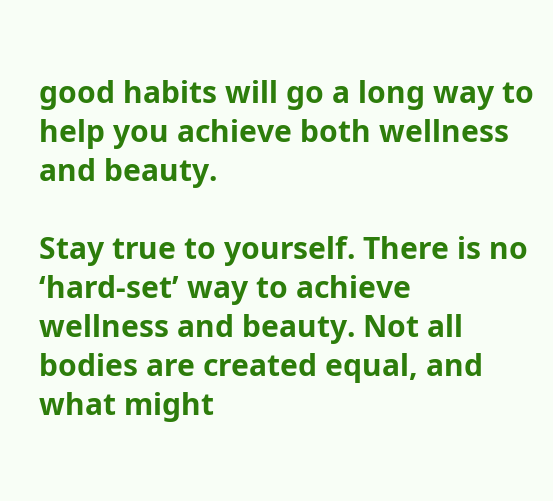good habits will go a long way to help you achieve both wellness and beauty.

Stay true to yourself. There is no ‘hard-set’ way to achieve wellness and beauty. Not all bodies are created equal, and what might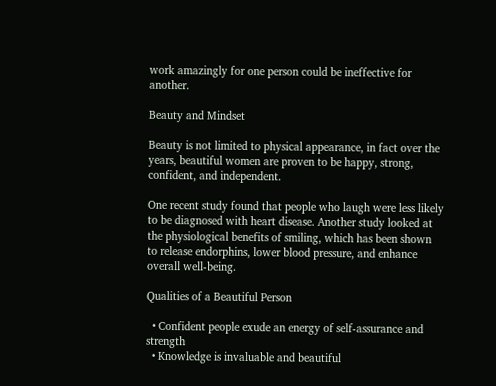work amazingly for one person could be ineffective for another.

Beauty and Mindset

Beauty is not limited to physical appearance, in fact over the years, beautiful women are proven to be happy, strong, confident, and independent.

One recent study found that people who laugh were less likely to be diagnosed with heart disease. Another study looked at the physiological benefits of smiling, which has been shown to release endorphins, lower blood pressure, and enhance overall well-being.

Qualities of a Beautiful Person

  • Confident people exude an energy of self-assurance and strength
  • Knowledge is invaluable and beautiful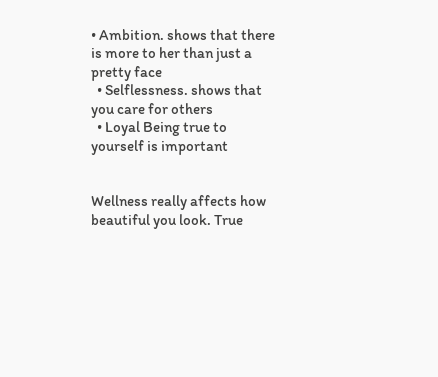• Ambition. shows that there is more to her than just a pretty face
  • Selflessness. shows that you care for others
  • Loyal Being true to yourself is important


Wellness really affects how beautiful you look. True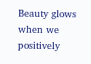Beauty glows when we positively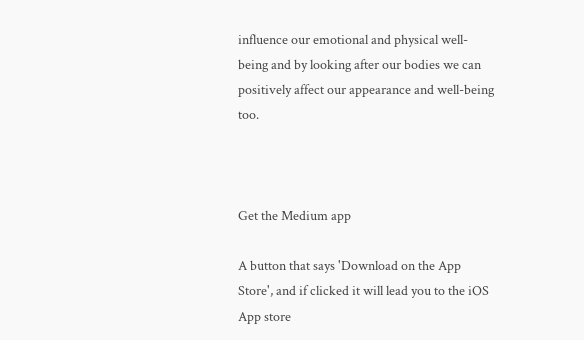influence our emotional and physical well-being and by looking after our bodies we can positively affect our appearance and well-being too.



Get the Medium app

A button that says 'Download on the App Store', and if clicked it will lead you to the iOS App store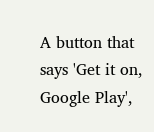A button that says 'Get it on, Google Play',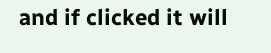and if clicked it will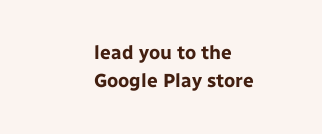lead you to the Google Play store